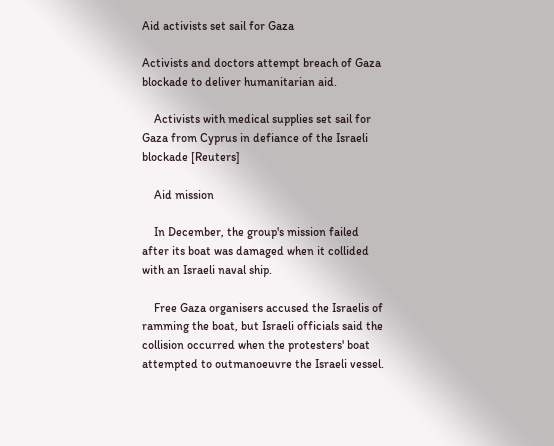Aid activists set sail for Gaza

Activists and doctors attempt breach of Gaza blockade to deliver humanitarian aid.

    Activists with medical supplies set sail for Gaza from Cyprus in defiance of the Israeli blockade [Reuters]

    Aid mission

    In December, the group's mission failed after its boat was damaged when it collided with an Israeli naval ship.

    Free Gaza organisers accused the Israelis of ramming the boat, but Israeli officials said the collision occurred when the protesters' boat attempted to outmanoeuvre the Israeli vessel.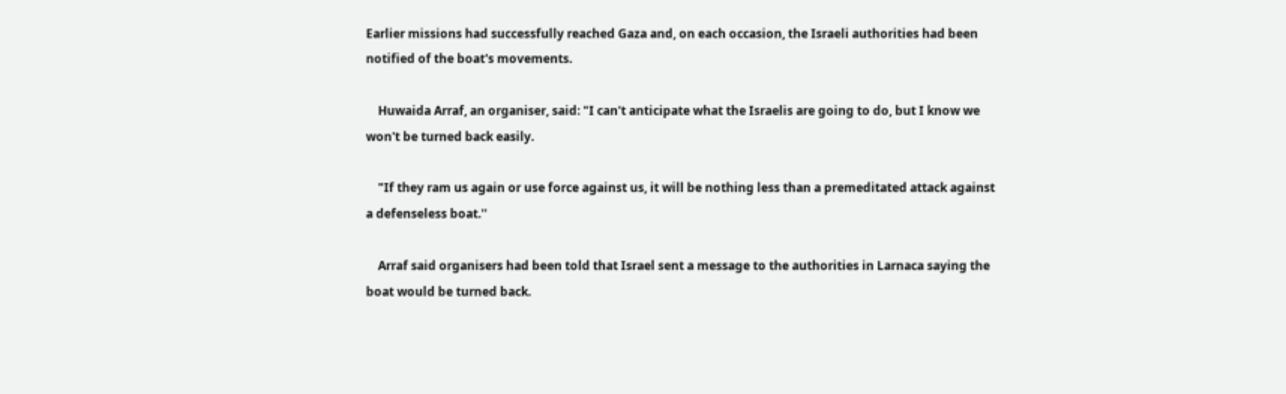Earlier missions had successfully reached Gaza and, on each occasion, the Israeli authorities had been notified of the boat's movements.

    Huwaida Arraf, an organiser, said: "I can't anticipate what the Israelis are going to do, but I know we won't be turned back easily.

    "If they ram us again or use force against us, it will be nothing less than a premeditated attack against a defenseless boat.''

    Arraf said organisers had been told that Israel sent a message to the authorities in Larnaca saying the boat would be turned back.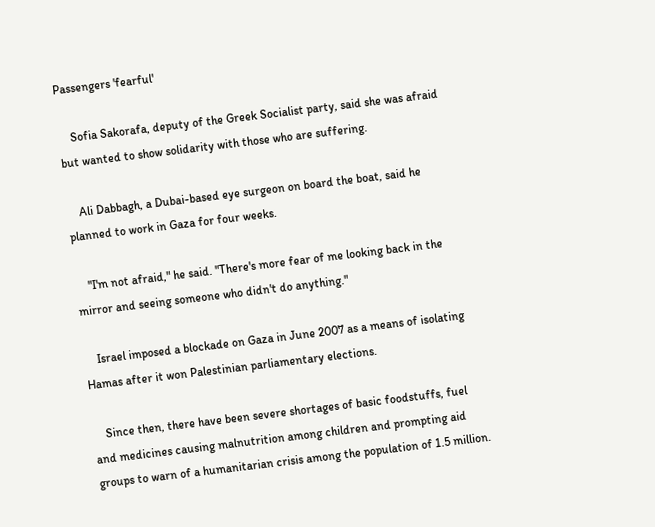Passengers 'fearful'

    Sofia Sakorafa, deputy of the Greek Socialist party, said she was afraid but wanted to show solidarity with those who are suffering.

    Ali Dabbagh, a Dubai-based eye surgeon on board the boat, said he planned to work in Gaza for four weeks.

    "I'm not afraid," he said. "There's more fear of me looking back in the mirror and seeing someone who didn't do anything."

    Israel imposed a blockade on Gaza in June 2007 as a means of isolating Hamas after it won Palestinian parliamentary elections.

    Since then, there have been severe shortages of basic foodstuffs, fuel and medicines causing malnutrition among children and prompting aid groups to warn of a humanitarian crisis among the population of 1.5 million.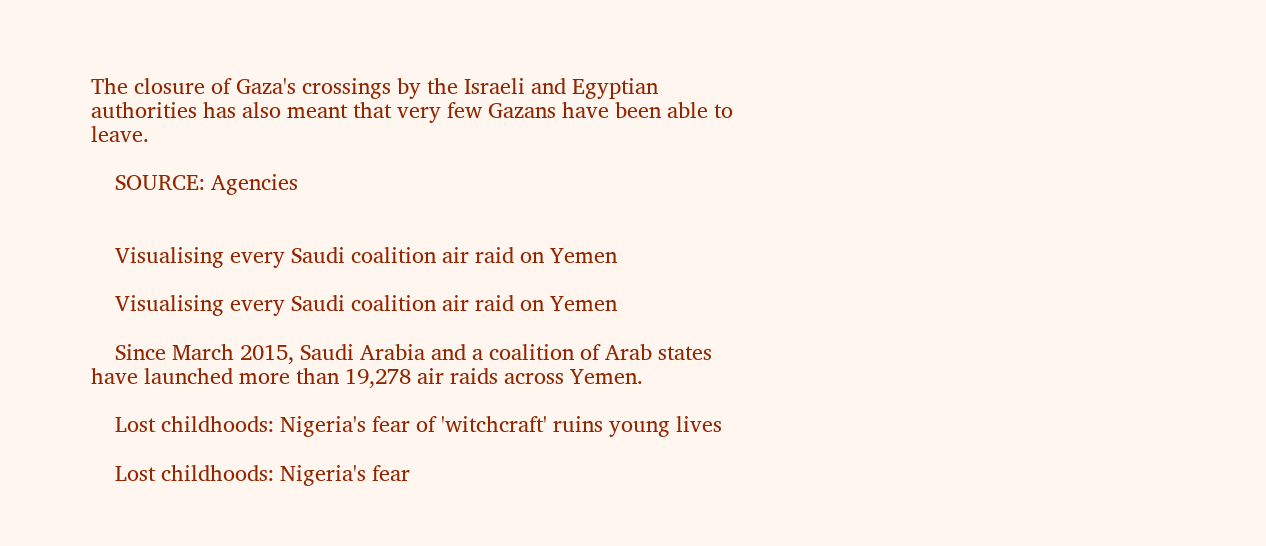The closure of Gaza's crossings by the Israeli and Egyptian authorities has also meant that very few Gazans have been able to leave.

    SOURCE: Agencies


    Visualising every Saudi coalition air raid on Yemen

    Visualising every Saudi coalition air raid on Yemen

    Since March 2015, Saudi Arabia and a coalition of Arab states have launched more than 19,278 air raids across Yemen.

    Lost childhoods: Nigeria's fear of 'witchcraft' ruins young lives

    Lost childhoods: Nigeria's fear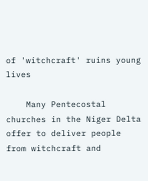of 'witchcraft' ruins young lives

    Many Pentecostal churches in the Niger Delta offer to deliver people from witchcraft and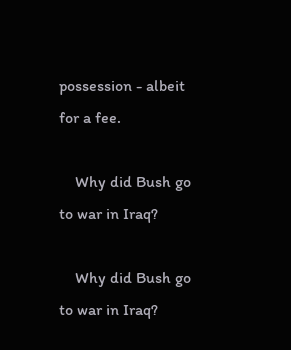possession - albeit for a fee.

    Why did Bush go to war in Iraq?

    Why did Bush go to war in Iraq?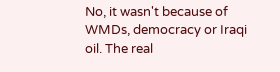No, it wasn't because of WMDs, democracy or Iraqi oil. The real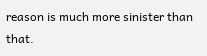reason is much more sinister than that.